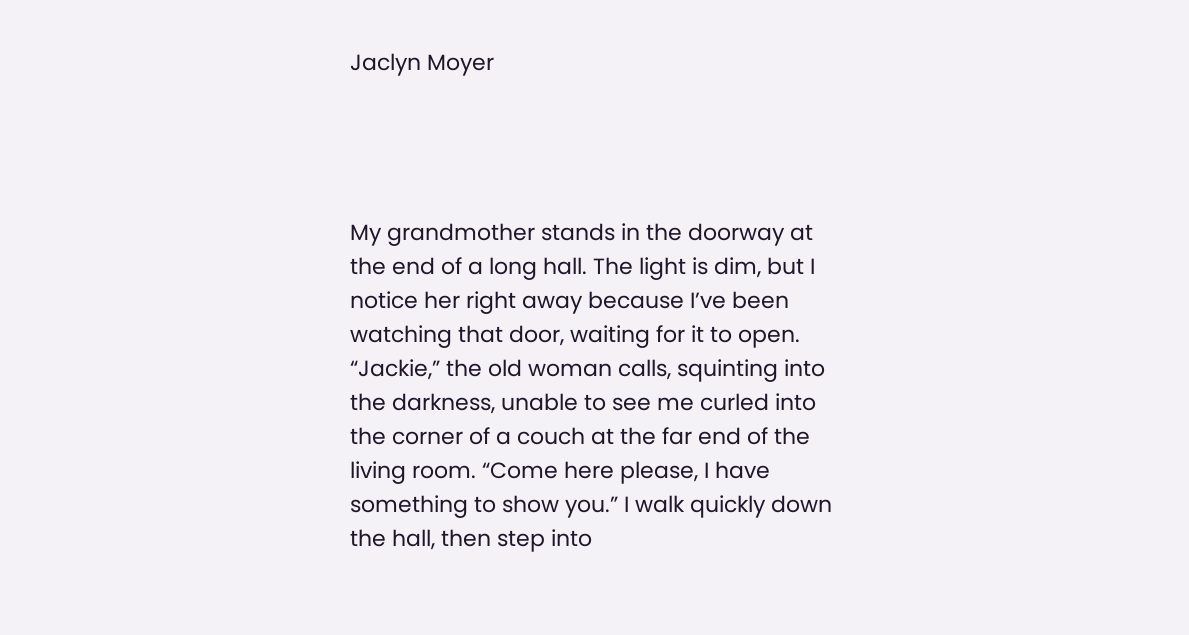Jaclyn Moyer




My grandmother stands in the doorway at the end of a long hall. The light is dim, but I notice her right away because I’ve been watching that door, waiting for it to open. “Jackie,” the old woman calls, squinting into the darkness, unable to see me curled into the corner of a couch at the far end of the living room. “Come here please, I have something to show you.” I walk quickly down the hall, then step into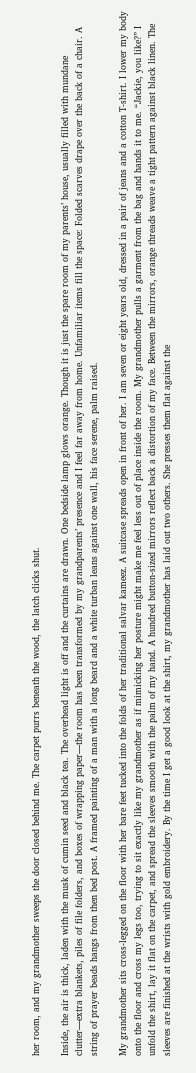her room, and my grandmother sweeps the door closed behind me. The carpet purrs beneath the wood, the latch clicks shut.

Inside, the air is thick, laden with the musk of cumin seed and black tea. The overhead light is off and the curtains are drawn. One bedside lamp glows orange. Though it is just the spare room of my parents’ house, usually filled with mundane clutter—extra blankets, piles of file folders, and boxes of wrapping paper—the room has been transformed by my grandparents’ presence and I feel far away from home. Unfamiliar items fill the space: Folded scarves drape over the back of a chair. A string of prayer beads hangs from then bed post. A framed painting of a man with a long beard and a white turban leans against one wall, his face serene, palm raised.

My grandmother sits cross-legged on the floor with her bare feet tucked into the folds of her traditional salvar kameez. A suitcase spreads open in front of her. I am seven or eight years old, dressed in a pair of jeans and a cotton T-shirt. I lower my body onto the floor and cross my legs too, trying to sit exactly like my grandmother as if mimicking her posture might make me feel less out of place inside the room. My grandmother pulls a garment from the bag and hands it to me. “Jackie, you like?” I unfold the shirt, lay it flat on the carpet, and spread the sleeves smooth with the palm of my hand. A hundred button-sized mirrors reflect back a distortion of my face. Between the mirrors, orange threads weave a tight pattern against black linen. The sleeves are finished at the wrists with gold embroidery. By the time I get a good look at the shirt, my grandmother has laid out two others. She presses them flat against the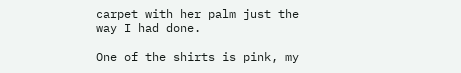carpet with her palm just the way I had done.

One of the shirts is pink, my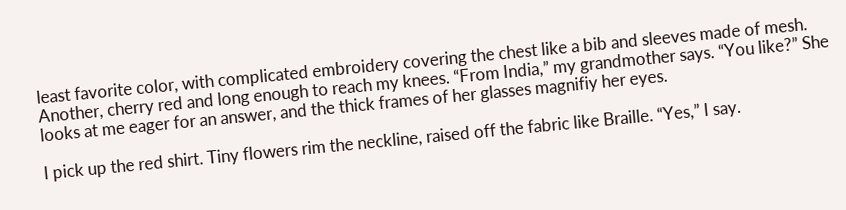least favorite color, with complicated embroidery covering the chest like a bib and sleeves made of mesh. Another, cherry red and long enough to reach my knees. “From India,” my grandmother says. “You like?” She looks at me eager for an answer, and the thick frames of her glasses magnifiy her eyes.

I pick up the red shirt. Tiny flowers rim the neckline, raised off the fabric like Braille. “Yes,” I say.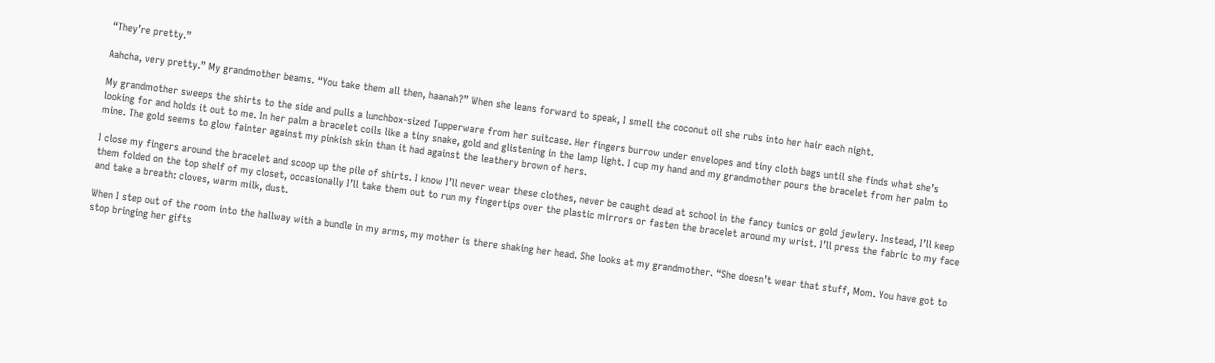“They’re pretty.”

Aahcha, very pretty.” My grandmother beams. “You take them all then, haanah?” When she leans forward to speak, I smell the coconut oil she rubs into her hair each night.

My grandmother sweeps the shirts to the side and pulls a lunchbox-sized Tupperware from her suitcase. Her fingers burrow under envelopes and tiny cloth bags until she finds what she’s looking for and holds it out to me. In her palm a bracelet coils like a tiny snake, gold and glistening in the lamp light. I cup my hand and my grandmother pours the bracelet from her palm to mine. The gold seems to glow fainter against my pinkish skin than it had against the leathery brown of hers.

I close my fingers around the bracelet and scoop up the pile of shirts. I know I’ll never wear these clothes, never be caught dead at school in the fancy tunics or gold jewlery. Instead, I’ll keep them folded on the top shelf of my closet, occasionally I’ll take them out to run my fingertips over the plastic mirrors or fasten the bracelet around my wrist. I’ll press the fabric to my face and take a breath: cloves, warm milk, dust.

When I step out of the room into the hallway with a bundle in my arms, my mother is there shaking her head. She looks at my grandmother. “She doesn’t wear that stuff, Mom. You have got to stop bringing her gifts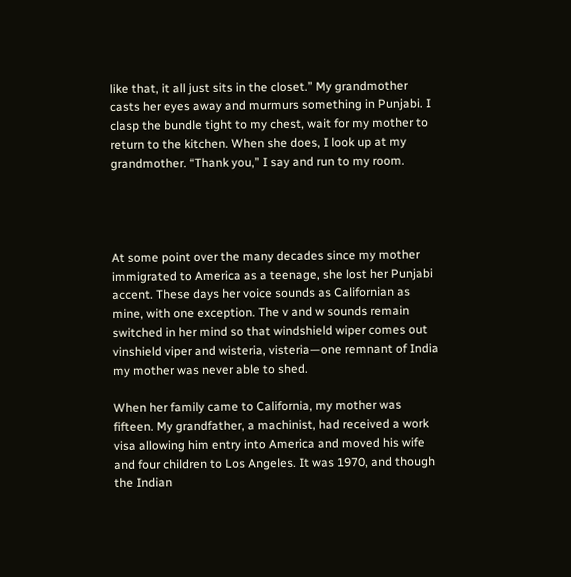like that, it all just sits in the closet.” My grandmother casts her eyes away and murmurs something in Punjabi. I clasp the bundle tight to my chest, wait for my mother to return to the kitchen. When she does, I look up at my grandmother. “Thank you,” I say and run to my room.




At some point over the many decades since my mother immigrated to America as a teenage, she lost her Punjabi accent. These days her voice sounds as Californian as mine, with one exception. The v and w sounds remain switched in her mind so that windshield wiper comes out vinshield viper and wisteria, visteria—one remnant of India my mother was never able to shed.

When her family came to California, my mother was fifteen. My grandfather, a machinist, had received a work visa allowing him entry into America and moved his wife and four children to Los Angeles. It was 1970, and though the Indian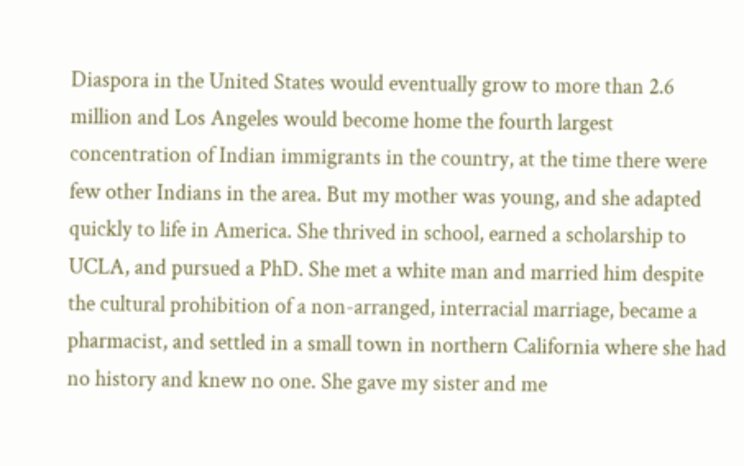Diaspora in the United States would eventually grow to more than 2.6 million and Los Angeles would become home the fourth largest concentration of Indian immigrants in the country, at the time there were few other Indians in the area. But my mother was young, and she adapted quickly to life in America. She thrived in school, earned a scholarship to UCLA, and pursued a PhD. She met a white man and married him despite the cultural prohibition of a non-arranged, interracial marriage, became a pharmacist, and settled in a small town in northern California where she had no history and knew no one. She gave my sister and me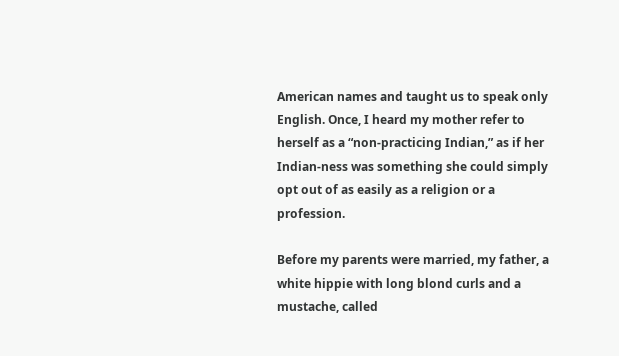American names and taught us to speak only English. Once, I heard my mother refer to herself as a “non-practicing Indian,” as if her Indian-ness was something she could simply opt out of as easily as a religion or a profession.

Before my parents were married, my father, a white hippie with long blond curls and a mustache, called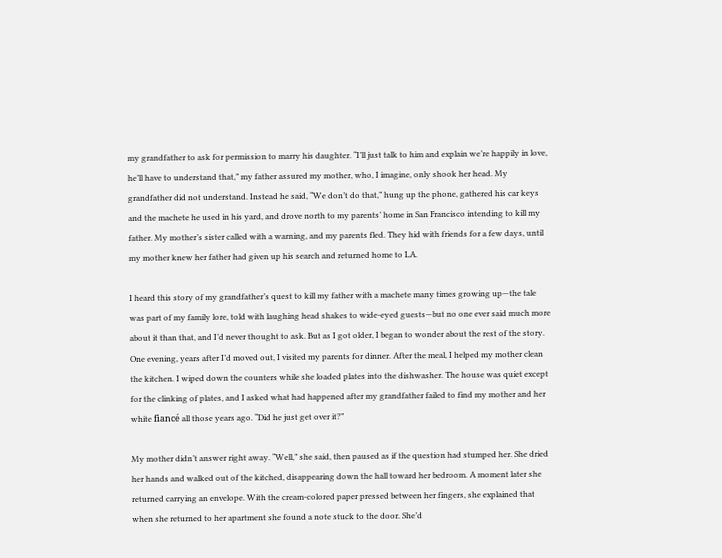my grandfather to ask for permission to marry his daughter. “I’ll just talk to him and explain we’re happily in love, he’ll have to understand that,” my father assured my mother, who, I imagine, only shook her head. My grandfather did not understand. Instead he said, “We don’t do that,” hung up the phone, gathered his car keys and the machete he used in his yard, and drove north to my parents’ home in San Francisco intending to kill my father. My mother’s sister called with a warning, and my parents fled. They hid with friends for a few days, until my mother knew her father had given up his search and returned home to LA.

I heard this story of my grandfather’s quest to kill my father with a machete many times growing up—the tale was part of my family lore, told with laughing head shakes to wide-eyed guests—but no one ever said much more about it than that, and I’d never thought to ask. But as I got older, I began to wonder about the rest of the story. One evening, years after I’d moved out, I visited my parents for dinner. After the meal, I helped my mother clean the kitchen. I wiped down the counters while she loaded plates into the dishwasher. The house was quiet except for the clinking of plates, and I asked what had happened after my grandfather failed to find my mother and her white fiancé all those years ago. “Did he just get over it?”

My mother didn’t answer right away. “Well,” she said, then paused as if the question had stumped her. She dried her hands and walked out of the kitched, disappearing down the hall toward her bedroom. A moment later she returned carrying an envelope. With the cream-colored paper pressed between her fingers, she explained that when she returned to her apartment she found a note stuck to the door. She’d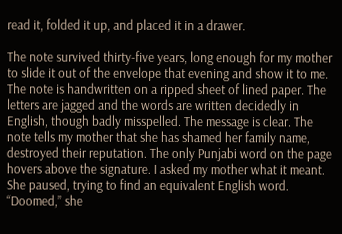read it, folded it up, and placed it in a drawer.

The note survived thirty-five years, long enough for my mother to slide it out of the envelope that evening and show it to me. The note is handwritten on a ripped sheet of lined paper. The letters are jagged and the words are written decidedly in English, though badly misspelled. The message is clear. The note tells my mother that she has shamed her family name, destroyed their reputation. The only Punjabi word on the page hovers above the signature. I asked my mother what it meant. She paused, trying to find an equivalent English word. “Doomed,” she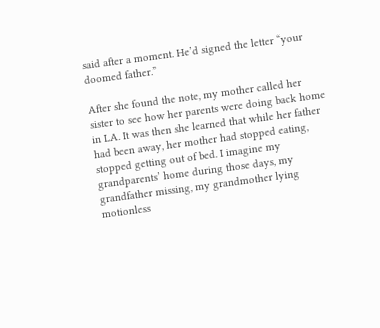said after a moment. He’d signed the letter “your doomed father.”

After she found the note, my mother called her sister to see how her parents were doing back home in LA. It was then she learned that while her father had been away, her mother had stopped eating, stopped getting out of bed. I imagine my grandparents’ home during those days, my grandfather missing, my grandmother lying motionless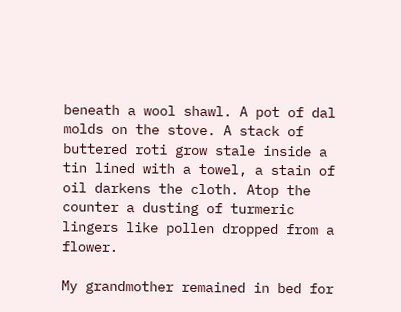beneath a wool shawl. A pot of dal molds on the stove. A stack of buttered roti grow stale inside a tin lined with a towel, a stain of oil darkens the cloth. Atop the counter a dusting of turmeric lingers like pollen dropped from a flower.

My grandmother remained in bed for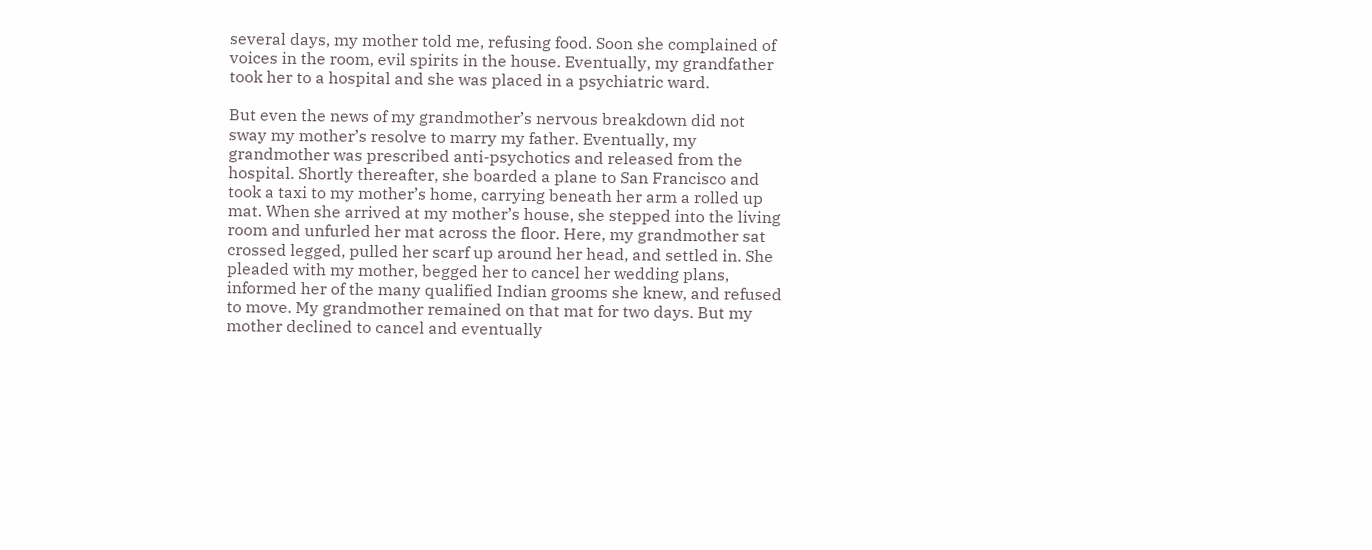several days, my mother told me, refusing food. Soon she complained of voices in the room, evil spirits in the house. Eventually, my grandfather took her to a hospital and she was placed in a psychiatric ward.

But even the news of my grandmother’s nervous breakdown did not sway my mother’s resolve to marry my father. Eventually, my grandmother was prescribed anti-psychotics and released from the hospital. Shortly thereafter, she boarded a plane to San Francisco and took a taxi to my mother’s home, carrying beneath her arm a rolled up mat. When she arrived at my mother’s house, she stepped into the living room and unfurled her mat across the floor. Here, my grandmother sat crossed legged, pulled her scarf up around her head, and settled in. She pleaded with my mother, begged her to cancel her wedding plans, informed her of the many qualified Indian grooms she knew, and refused to move. My grandmother remained on that mat for two days. But my mother declined to cancel and eventually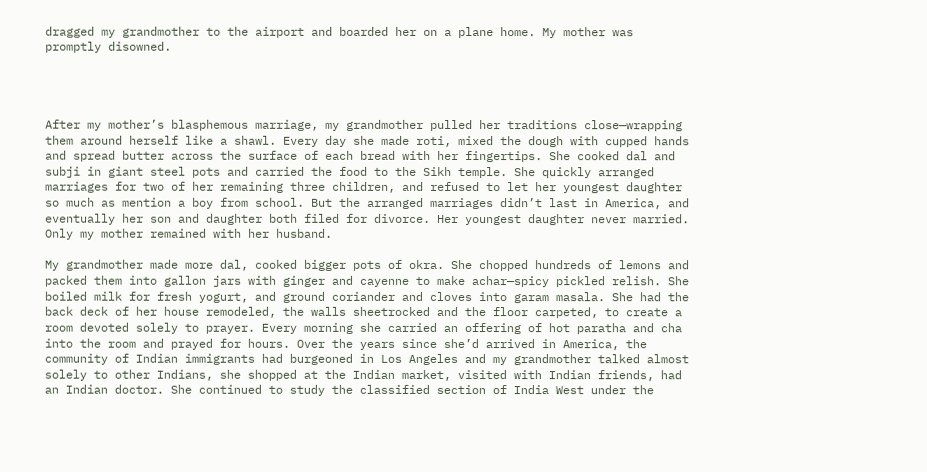dragged my grandmother to the airport and boarded her on a plane home. My mother was promptly disowned.




After my mother’s blasphemous marriage, my grandmother pulled her traditions close—wrapping them around herself like a shawl. Every day she made roti, mixed the dough with cupped hands and spread butter across the surface of each bread with her fingertips. She cooked dal and subji in giant steel pots and carried the food to the Sikh temple. She quickly arranged marriages for two of her remaining three children, and refused to let her youngest daughter so much as mention a boy from school. But the arranged marriages didn’t last in America, and eventually her son and daughter both filed for divorce. Her youngest daughter never married. Only my mother remained with her husband.

My grandmother made more dal, cooked bigger pots of okra. She chopped hundreds of lemons and packed them into gallon jars with ginger and cayenne to make achar—spicy pickled relish. She boiled milk for fresh yogurt, and ground coriander and cloves into garam masala. She had the back deck of her house remodeled, the walls sheetrocked and the floor carpeted, to create a room devoted solely to prayer. Every morning she carried an offering of hot paratha and cha into the room and prayed for hours. Over the years since she’d arrived in America, the community of Indian immigrants had burgeoned in Los Angeles and my grandmother talked almost solely to other Indians, she shopped at the Indian market, visited with Indian friends, had an Indian doctor. She continued to study the classified section of India West under the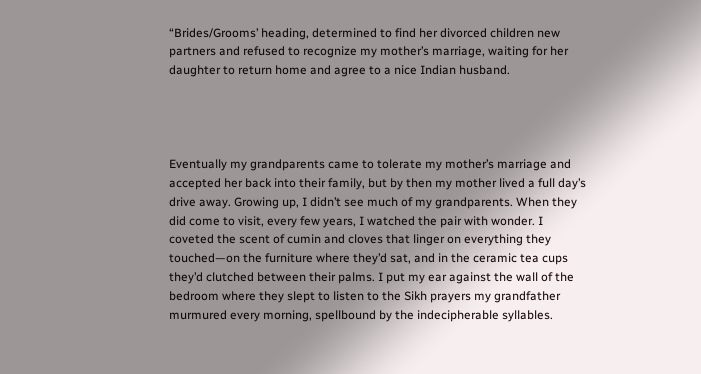“Brides/Grooms’ heading, determined to find her divorced children new partners and refused to recognize my mother’s marriage, waiting for her daughter to return home and agree to a nice Indian husband.




Eventually my grandparents came to tolerate my mother’s marriage and accepted her back into their family, but by then my mother lived a full day’s drive away. Growing up, I didn’t see much of my grandparents. When they did come to visit, every few years, I watched the pair with wonder. I coveted the scent of cumin and cloves that linger on everything they touched—on the furniture where they’d sat, and in the ceramic tea cups they’d clutched between their palms. I put my ear against the wall of the bedroom where they slept to listen to the Sikh prayers my grandfather murmured every morning, spellbound by the indecipherable syllables.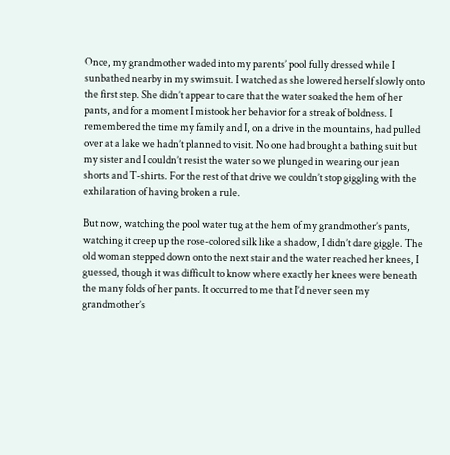Once, my grandmother waded into my parents’ pool fully dressed while I sunbathed nearby in my swimsuit. I watched as she lowered herself slowly onto the first step. She didn’t appear to care that the water soaked the hem of her pants, and for a moment I mistook her behavior for a streak of boldness. I remembered the time my family and I, on a drive in the mountains, had pulled over at a lake we hadn’t planned to visit. No one had brought a bathing suit but my sister and I couldn’t resist the water so we plunged in wearing our jean shorts and T-shirts. For the rest of that drive we couldn’t stop giggling with the exhilaration of having broken a rule.

But now, watching the pool water tug at the hem of my grandmother’s pants, watching it creep up the rose-colored silk like a shadow, I didn’t dare giggle. The old woman stepped down onto the next stair and the water reached her knees, I guessed, though it was difficult to know where exactly her knees were beneath the many folds of her pants. It occurred to me that I’d never seen my grandmother’s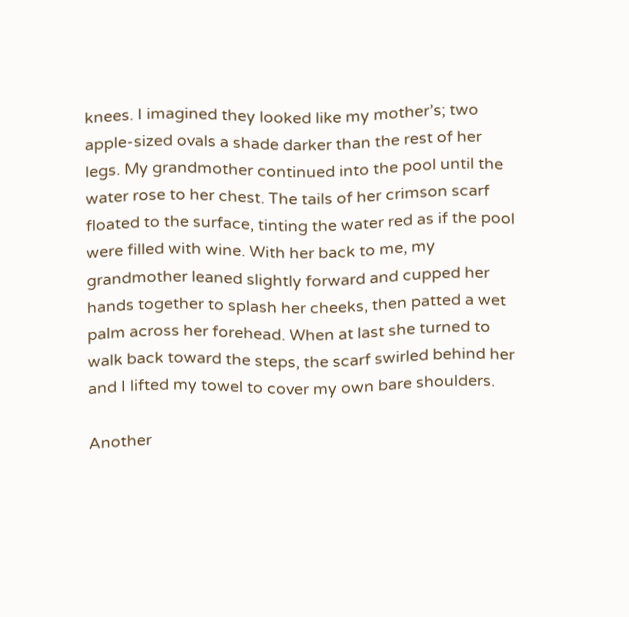knees. I imagined they looked like my mother’s; two apple-sized ovals a shade darker than the rest of her legs. My grandmother continued into the pool until the water rose to her chest. The tails of her crimson scarf floated to the surface, tinting the water red as if the pool were filled with wine. With her back to me, my grandmother leaned slightly forward and cupped her hands together to splash her cheeks, then patted a wet palm across her forehead. When at last she turned to walk back toward the steps, the scarf swirled behind her and I lifted my towel to cover my own bare shoulders.

Another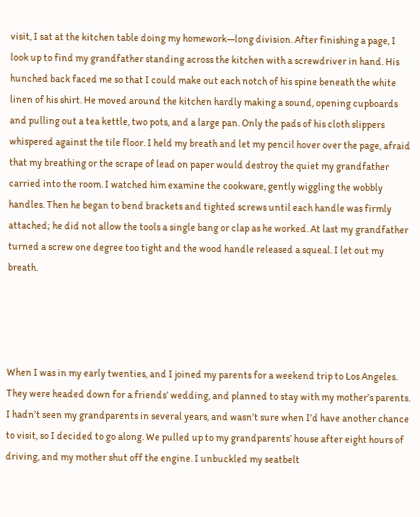visit, I sat at the kitchen table doing my homework—long division. After finishing a page, I look up to find my grandfather standing across the kitchen with a screwdriver in hand. His hunched back faced me so that I could make out each notch of his spine beneath the white linen of his shirt. He moved around the kitchen hardly making a sound, opening cupboards and pulling out a tea kettle, two pots, and a large pan. Only the pads of his cloth slippers whispered against the tile floor. I held my breath and let my pencil hover over the page, afraid that my breathing or the scrape of lead on paper would destroy the quiet my grandfather carried into the room. I watched him examine the cookware, gently wiggling the wobbly handles. Then he began to bend brackets and tighted screws until each handle was firmly attached; he did not allow the tools a single bang or clap as he worked. At last my grandfather turned a screw one degree too tight and the wood handle released a squeal. I let out my breath.




When I was in my early twenties, and I joined my parents for a weekend trip to Los Angeles. They were headed down for a friends’ wedding, and planned to stay with my mother’s parents. I hadn’t seen my grandparents in several years, and wasn’t sure when I’d have another chance to visit, so I decided to go along. We pulled up to my grandparents’ house after eight hours of driving, and my mother shut off the engine. I unbuckled my seatbelt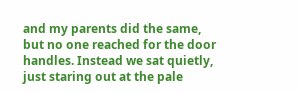and my parents did the same, but no one reached for the door handles. Instead we sat quietly, just staring out at the pale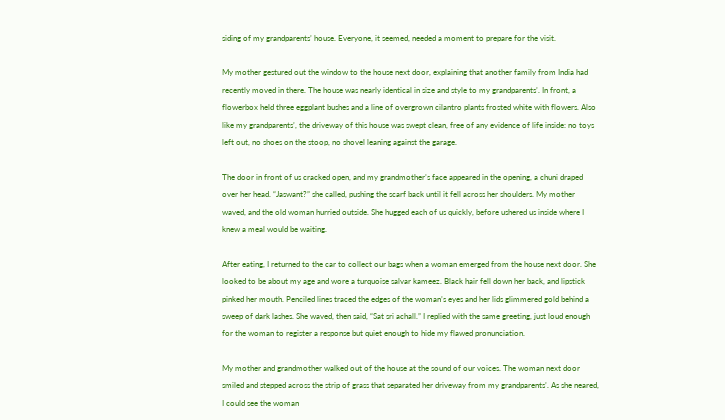siding of my grandparents’ house. Everyone, it seemed, needed a moment to prepare for the visit.

My mother gestured out the window to the house next door, explaining that another family from India had recently moved in there. The house was nearly identical in size and style to my grandparents’. In front, a flowerbox held three eggplant bushes and a line of overgrown cilantro plants frosted white with flowers. Also like my grandparents’, the driveway of this house was swept clean, free of any evidence of life inside: no toys left out, no shoes on the stoop, no shovel leaning against the garage.

The door in front of us cracked open, and my grandmother’s face appeared in the opening, a chuni draped over her head. “Jaswant?” she called, pushing the scarf back until it fell across her shoulders. My mother waved, and the old woman hurried outside. She hugged each of us quickly, before ushered us inside where I knew a meal would be waiting.

After eating, I returned to the car to collect our bags when a woman emerged from the house next door. She looked to be about my age and wore a turquoise salvar kameez. Black hair fell down her back, and lipstick pinked her mouth. Penciled lines traced the edges of the woman’s eyes and her lids glimmered gold behind a sweep of dark lashes. She waved, then said, “Sat sri achall.” I replied with the same greeting, just loud enough for the woman to register a response but quiet enough to hide my flawed pronunciation.

My mother and grandmother walked out of the house at the sound of our voices. The woman next door smiled and stepped across the strip of grass that separated her driveway from my grandparents’. As she neared, I could see the woman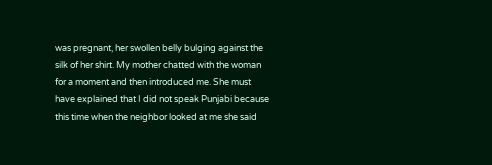was pregnant, her swollen belly bulging against the silk of her shirt. My mother chatted with the woman for a moment and then introduced me. She must have explained that I did not speak Punjabi because this time when the neighbor looked at me she said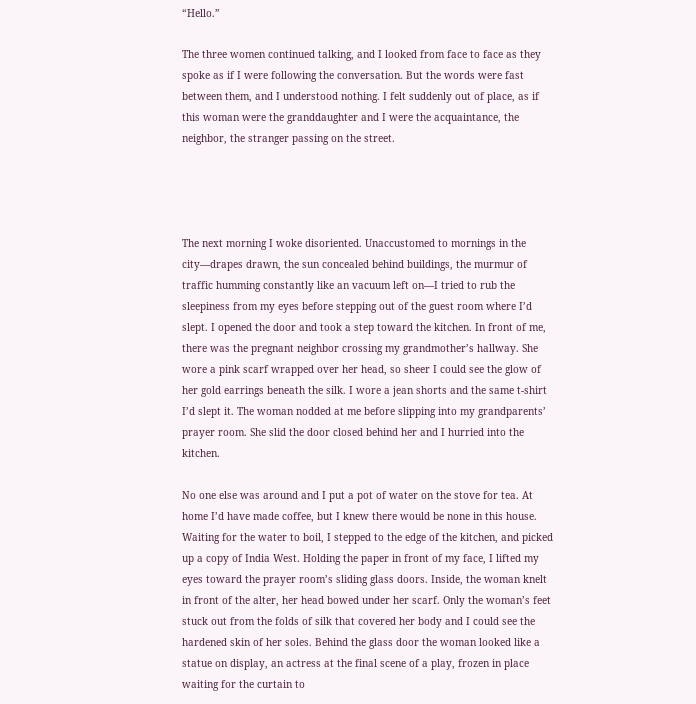“Hello.”

The three women continued talking, and I looked from face to face as they spoke as if I were following the conversation. But the words were fast between them, and I understood nothing. I felt suddenly out of place, as if this woman were the granddaughter and I were the acquaintance, the neighbor, the stranger passing on the street.




The next morning I woke disoriented. Unaccustomed to mornings in the city—drapes drawn, the sun concealed behind buildings, the murmur of traffic humming constantly like an vacuum left on—I tried to rub the sleepiness from my eyes before stepping out of the guest room where I’d slept. I opened the door and took a step toward the kitchen. In front of me, there was the pregnant neighbor crossing my grandmother’s hallway. She wore a pink scarf wrapped over her head, so sheer I could see the glow of her gold earrings beneath the silk. I wore a jean shorts and the same t-shirt I’d slept it. The woman nodded at me before slipping into my grandparents’ prayer room. She slid the door closed behind her and I hurried into the kitchen.

No one else was around and I put a pot of water on the stove for tea. At home I’d have made coffee, but I knew there would be none in this house. Waiting for the water to boil, I stepped to the edge of the kitchen, and picked up a copy of India West. Holding the paper in front of my face, I lifted my eyes toward the prayer room’s sliding glass doors. Inside, the woman knelt in front of the alter, her head bowed under her scarf. Only the woman’s feet stuck out from the folds of silk that covered her body and I could see the hardened skin of her soles. Behind the glass door the woman looked like a statue on display, an actress at the final scene of a play, frozen in place waiting for the curtain to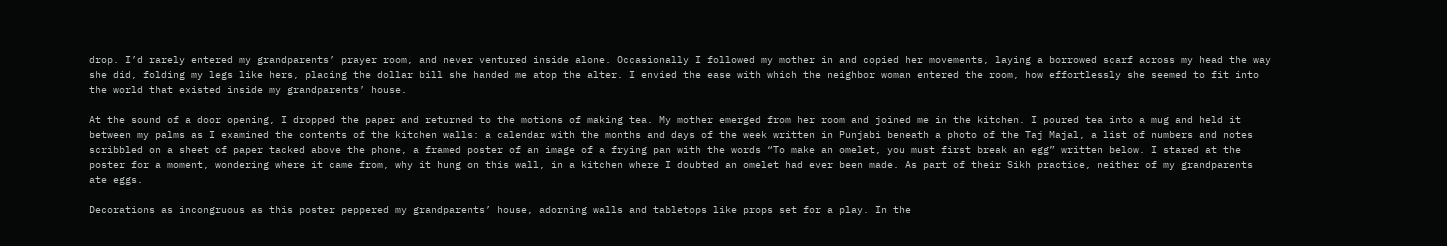drop. I’d rarely entered my grandparents’ prayer room, and never ventured inside alone. Occasionally I followed my mother in and copied her movements, laying a borrowed scarf across my head the way she did, folding my legs like hers, placing the dollar bill she handed me atop the alter. I envied the ease with which the neighbor woman entered the room, how effortlessly she seemed to fit into the world that existed inside my grandparents’ house.

At the sound of a door opening, I dropped the paper and returned to the motions of making tea. My mother emerged from her room and joined me in the kitchen. I poured tea into a mug and held it between my palms as I examined the contents of the kitchen walls: a calendar with the months and days of the week written in Punjabi beneath a photo of the Taj Majal, a list of numbers and notes scribbled on a sheet of paper tacked above the phone, a framed poster of an image of a frying pan with the words “To make an omelet, you must first break an egg” written below. I stared at the poster for a moment, wondering where it came from, why it hung on this wall, in a kitchen where I doubted an omelet had ever been made. As part of their Sikh practice, neither of my grandparents ate eggs.

Decorations as incongruous as this poster peppered my grandparents’ house, adorning walls and tabletops like props set for a play. In the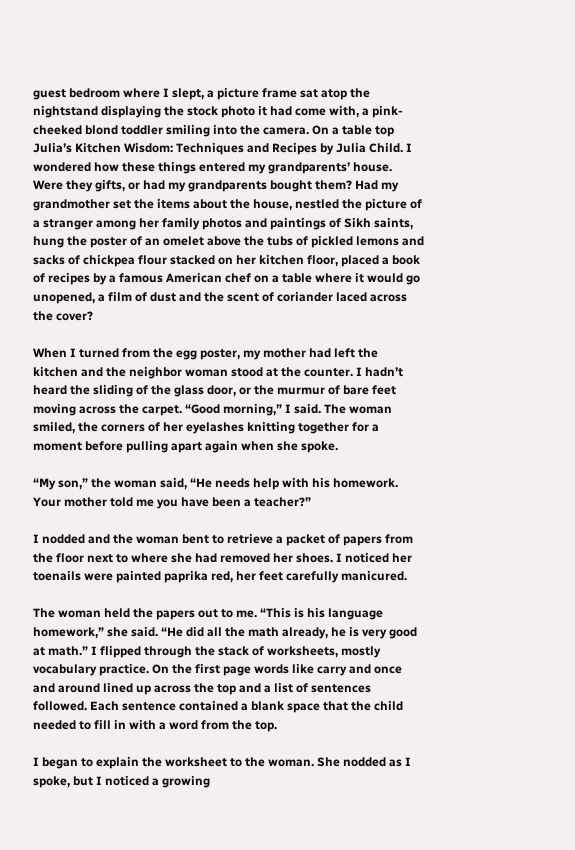guest bedroom where I slept, a picture frame sat atop the nightstand displaying the stock photo it had come with, a pink-cheeked blond toddler smiling into the camera. On a table top Julia’s Kitchen Wisdom: Techniques and Recipes by Julia Child. I wondered how these things entered my grandparents’ house. Were they gifts, or had my grandparents bought them? Had my grandmother set the items about the house, nestled the picture of a stranger among her family photos and paintings of Sikh saints, hung the poster of an omelet above the tubs of pickled lemons and sacks of chickpea flour stacked on her kitchen floor, placed a book of recipes by a famous American chef on a table where it would go unopened, a film of dust and the scent of coriander laced across the cover?

When I turned from the egg poster, my mother had left the kitchen and the neighbor woman stood at the counter. I hadn’t heard the sliding of the glass door, or the murmur of bare feet moving across the carpet. “Good morning,” I said. The woman smiled, the corners of her eyelashes knitting together for a moment before pulling apart again when she spoke.

“My son,” the woman said, “He needs help with his homework. Your mother told me you have been a teacher?”

I nodded and the woman bent to retrieve a packet of papers from the floor next to where she had removed her shoes. I noticed her toenails were painted paprika red, her feet carefully manicured.

The woman held the papers out to me. “This is his language homework,” she said. “He did all the math already, he is very good at math.” I flipped through the stack of worksheets, mostly vocabulary practice. On the first page words like carry and once and around lined up across the top and a list of sentences followed. Each sentence contained a blank space that the child needed to fill in with a word from the top.

I began to explain the worksheet to the woman. She nodded as I spoke, but I noticed a growing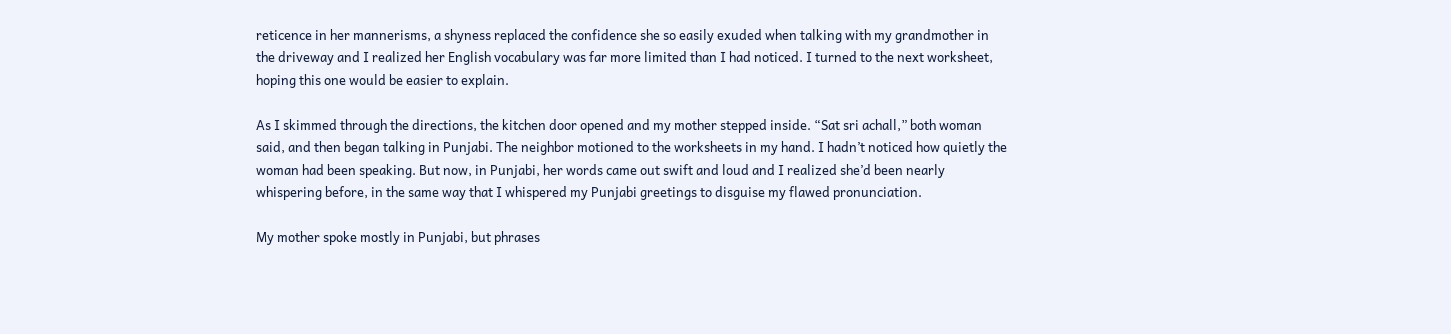reticence in her mannerisms, a shyness replaced the confidence she so easily exuded when talking with my grandmother in the driveway and I realized her English vocabulary was far more limited than I had noticed. I turned to the next worksheet, hoping this one would be easier to explain.

As I skimmed through the directions, the kitchen door opened and my mother stepped inside. “Sat sri achall,” both woman said, and then began talking in Punjabi. The neighbor motioned to the worksheets in my hand. I hadn’t noticed how quietly the woman had been speaking. But now, in Punjabi, her words came out swift and loud and I realized she’d been nearly whispering before, in the same way that I whispered my Punjabi greetings to disguise my flawed pronunciation.

My mother spoke mostly in Punjabi, but phrases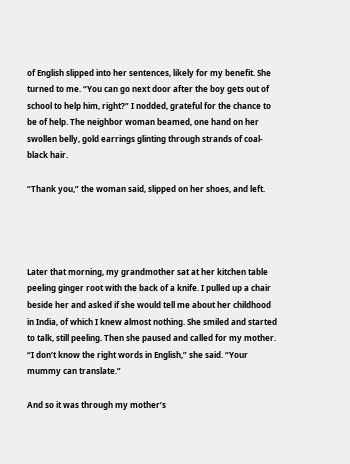of English slipped into her sentences, likely for my benefit. She turned to me. “You can go next door after the boy gets out of school to help him, right?” I nodded, grateful for the chance to be of help. The neighbor woman beamed, one hand on her swollen belly, gold earrings glinting through strands of coal-black hair.

“Thank you,” the woman said, slipped on her shoes, and left.




Later that morning, my grandmother sat at her kitchen table peeling ginger root with the back of a knife. I pulled up a chair beside her and asked if she would tell me about her childhood in India, of which I knew almost nothing. She smiled and started to talk, still peeling. Then she paused and called for my mother. “I don’t know the right words in English,” she said. “Your mummy can translate.”

And so it was through my mother’s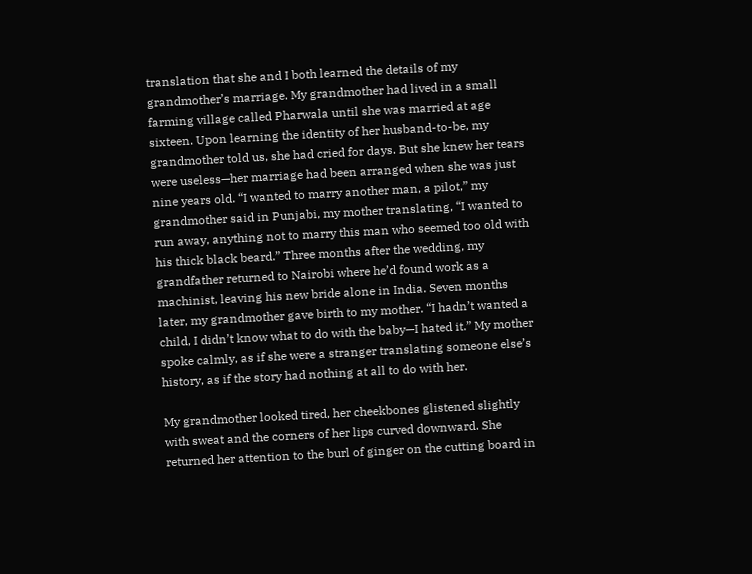translation that she and I both learned the details of my grandmother’s marriage. My grandmother had lived in a small farming village called Pharwala until she was married at age sixteen. Upon learning the identity of her husband-to-be, my grandmother told us, she had cried for days. But she knew her tears were useless—her marriage had been arranged when she was just nine years old. “I wanted to marry another man, a pilot,” my grandmother said in Punjabi, my mother translating, “I wanted to run away, anything not to marry this man who seemed too old with his thick black beard.” Three months after the wedding, my grandfather returned to Nairobi where he’d found work as a machinist, leaving his new bride alone in India. Seven months later, my grandmother gave birth to my mother. “I hadn’t wanted a child, I didn’t know what to do with the baby—I hated it.” My mother spoke calmly, as if she were a stranger translating someone else’s history, as if the story had nothing at all to do with her.

My grandmother looked tired, her cheekbones glistened slightly with sweat and the corners of her lips curved downward. She returned her attention to the burl of ginger on the cutting board in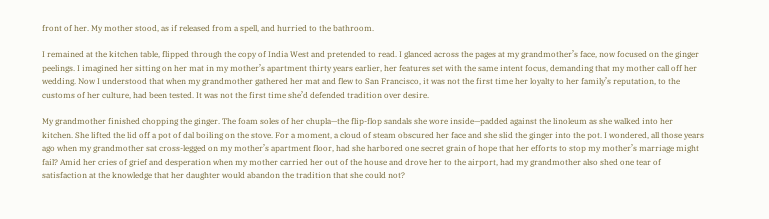front of her. My mother stood, as if released from a spell, and hurried to the bathroom.

I remained at the kitchen table, flipped through the copy of India West and pretended to read. I glanced across the pages at my grandmother’s face, now focused on the ginger peelings. I imagined her sitting on her mat in my mother’s apartment thirty years earlier, her features set with the same intent focus, demanding that my mother call off her wedding. Now I understood that when my grandmother gathered her mat and flew to San Francisco, it was not the first time her loyalty to her family’s reputation, to the customs of her culture, had been tested. It was not the first time she’d defended tradition over desire.

My grandmother finished chopping the ginger. The foam soles of her chupla—the flip-flop sandals she wore inside—padded against the linoleum as she walked into her kitchen. She lifted the lid off a pot of dal boiling on the stove. For a moment, a cloud of steam obscured her face and she slid the ginger into the pot. I wondered, all those years ago when my grandmother sat cross-legged on my mother’s apartment floor, had she harbored one secret grain of hope that her efforts to stop my mother’s marriage might fail? Amid her cries of grief and desperation when my mother carried her out of the house and drove her to the airport, had my grandmother also shed one tear of satisfaction at the knowledge that her daughter would abandon the tradition that she could not?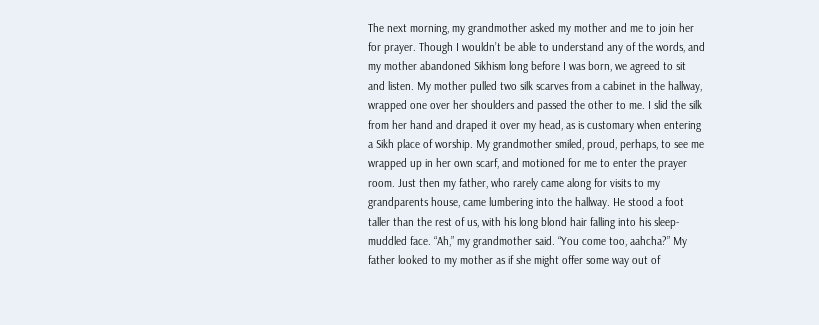The next morning, my grandmother asked my mother and me to join her for prayer. Though I wouldn’t be able to understand any of the words, and my mother abandoned Sikhism long before I was born, we agreed to sit and listen. My mother pulled two silk scarves from a cabinet in the hallway, wrapped one over her shoulders and passed the other to me. I slid the silk from her hand and draped it over my head, as is customary when entering a Sikh place of worship. My grandmother smiled, proud, perhaps, to see me wrapped up in her own scarf, and motioned for me to enter the prayer room. Just then my father, who rarely came along for visits to my grandparents house, came lumbering into the hallway. He stood a foot taller than the rest of us, with his long blond hair falling into his sleep-muddled face. “Ah,” my grandmother said. “You come too, aahcha?” My father looked to my mother as if she might offer some way out of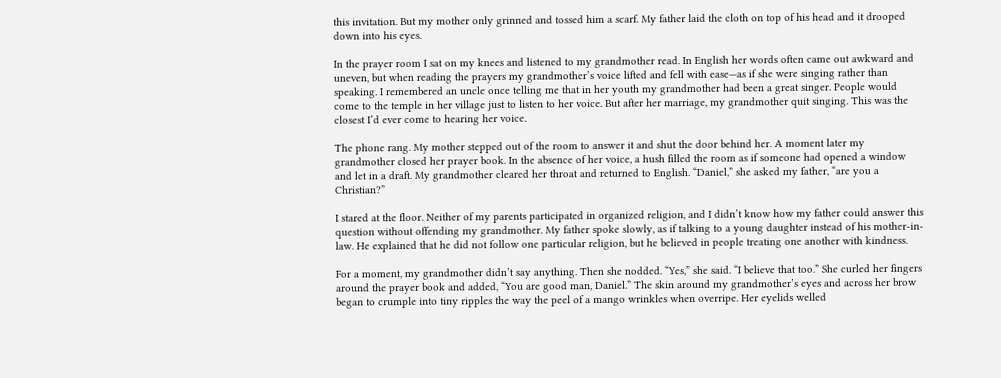this invitation. But my mother only grinned and tossed him a scarf. My father laid the cloth on top of his head and it drooped down into his eyes.

In the prayer room I sat on my knees and listened to my grandmother read. In English her words often came out awkward and uneven, but when reading the prayers my grandmother’s voice lifted and fell with ease—as if she were singing rather than speaking. I remembered an uncle once telling me that in her youth my grandmother had been a great singer. People would come to the temple in her village just to listen to her voice. But after her marriage, my grandmother quit singing. This was the closest I’d ever come to hearing her voice.

The phone rang. My mother stepped out of the room to answer it and shut the door behind her. A moment later my grandmother closed her prayer book. In the absence of her voice, a hush filled the room as if someone had opened a window and let in a draft. My grandmother cleared her throat and returned to English. “Daniel,” she asked my father, “are you a Christian?”

I stared at the floor. Neither of my parents participated in organized religion, and I didn’t know how my father could answer this question without offending my grandmother. My father spoke slowly, as if talking to a young daughter instead of his mother-in-law. He explained that he did not follow one particular religion, but he believed in people treating one another with kindness.

For a moment, my grandmother didn’t say anything. Then she nodded. “Yes,” she said. “I believe that too.” She curled her fingers around the prayer book and added, “You are good man, Daniel.” The skin around my grandmother’s eyes and across her brow began to crumple into tiny ripples the way the peel of a mango wrinkles when overripe. Her eyelids welled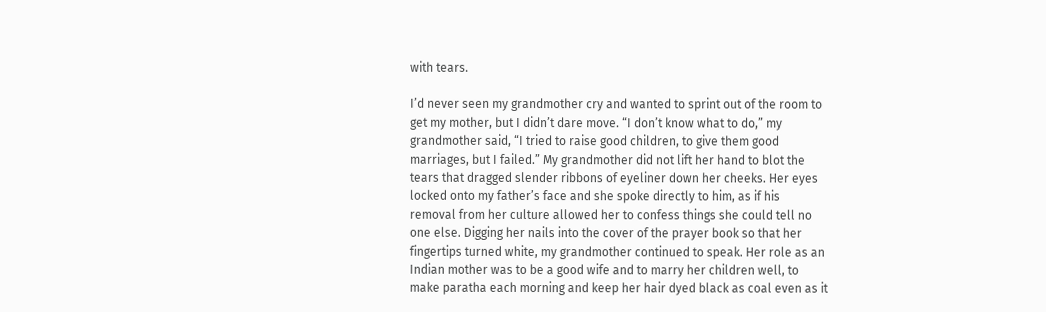with tears.

I’d never seen my grandmother cry and wanted to sprint out of the room to get my mother, but I didn’t dare move. “I don’t know what to do,” my grandmother said, “I tried to raise good children, to give them good marriages, but I failed.” My grandmother did not lift her hand to blot the tears that dragged slender ribbons of eyeliner down her cheeks. Her eyes locked onto my father’s face and she spoke directly to him, as if his removal from her culture allowed her to confess things she could tell no one else. Digging her nails into the cover of the prayer book so that her fingertips turned white, my grandmother continued to speak. Her role as an Indian mother was to be a good wife and to marry her children well, to make paratha each morning and keep her hair dyed black as coal even as it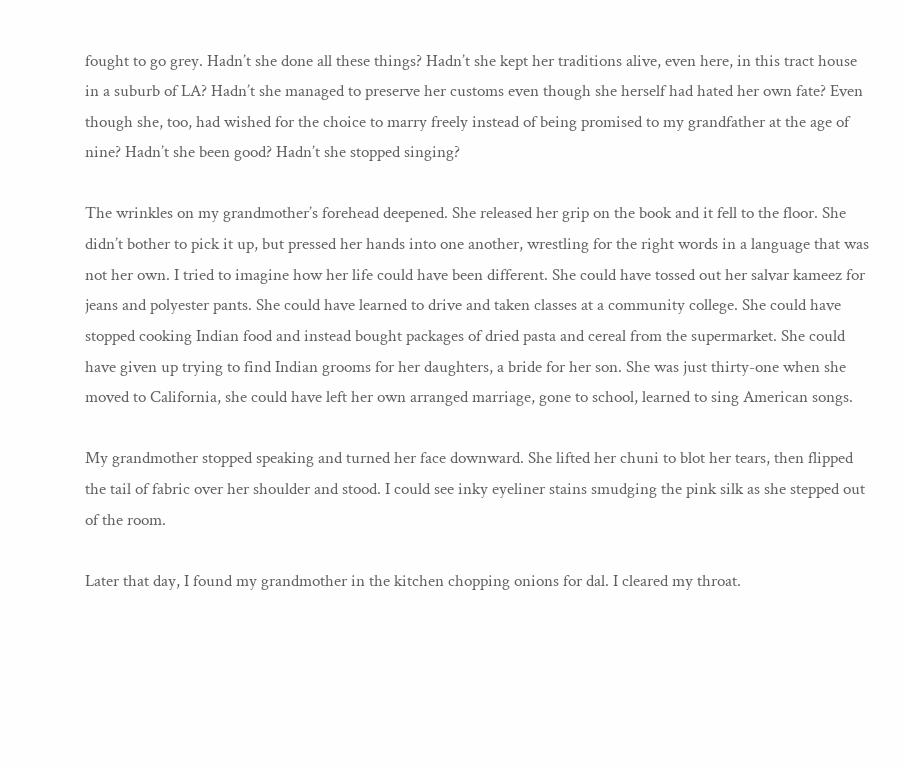fought to go grey. Hadn’t she done all these things? Hadn’t she kept her traditions alive, even here, in this tract house in a suburb of LA? Hadn’t she managed to preserve her customs even though she herself had hated her own fate? Even though she, too, had wished for the choice to marry freely instead of being promised to my grandfather at the age of nine? Hadn’t she been good? Hadn’t she stopped singing?

The wrinkles on my grandmother’s forehead deepened. She released her grip on the book and it fell to the floor. She didn’t bother to pick it up, but pressed her hands into one another, wrestling for the right words in a language that was not her own. I tried to imagine how her life could have been different. She could have tossed out her salvar kameez for jeans and polyester pants. She could have learned to drive and taken classes at a community college. She could have stopped cooking Indian food and instead bought packages of dried pasta and cereal from the supermarket. She could have given up trying to find Indian grooms for her daughters, a bride for her son. She was just thirty-one when she moved to California, she could have left her own arranged marriage, gone to school, learned to sing American songs.

My grandmother stopped speaking and turned her face downward. She lifted her chuni to blot her tears, then flipped the tail of fabric over her shoulder and stood. I could see inky eyeliner stains smudging the pink silk as she stepped out of the room.

Later that day, I found my grandmother in the kitchen chopping onions for dal. I cleared my throat.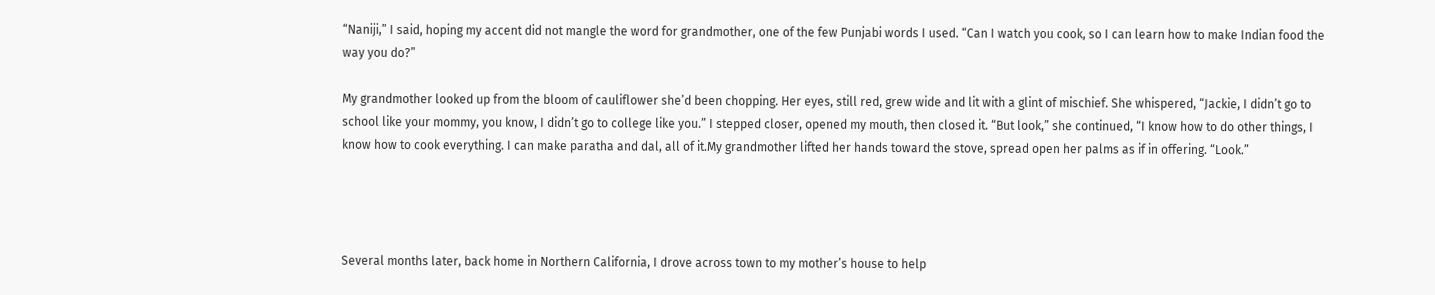“Naniji,” I said, hoping my accent did not mangle the word for grandmother, one of the few Punjabi words I used. “Can I watch you cook, so I can learn how to make Indian food the way you do?”

My grandmother looked up from the bloom of cauliflower she’d been chopping. Her eyes, still red, grew wide and lit with a glint of mischief. She whispered, “Jackie, I didn’t go to school like your mommy, you know, I didn’t go to college like you.” I stepped closer, opened my mouth, then closed it. “But look,” she continued, “I know how to do other things, I know how to cook everything. I can make paratha and dal, all of it.My grandmother lifted her hands toward the stove, spread open her palms as if in offering. “Look.”




Several months later, back home in Northern California, I drove across town to my mother’s house to help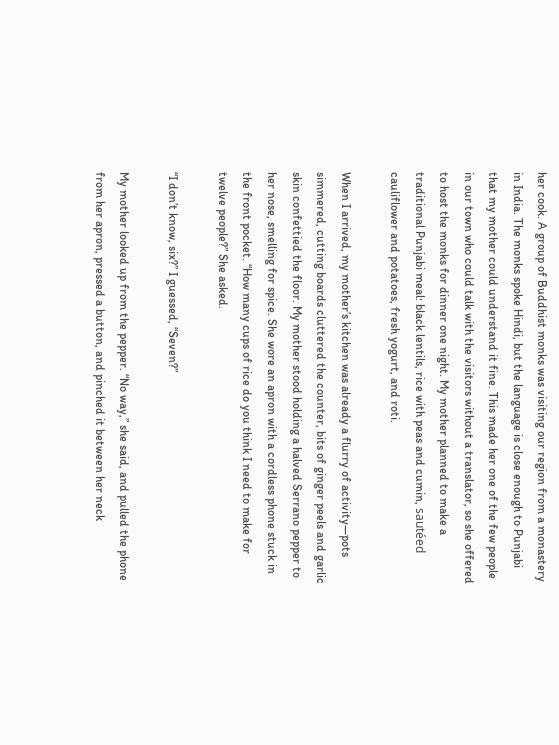her cook. A group of Buddhist monks was visiting our region from a monastery in India. The monks spoke Hindi, but the language is close enough to Punjabi that my mother could understand it fine. This made her one of the few people in our town who could talk with the visitors without a translator, so she offered to host the monks for dinner one night. My mother planned to make a traditional Punjabi meal: black lentils, rice with peas and cumin, sautéed cauliflower and potatoes, fresh yogurt, and roti.

When I arrived, my mother’s kitchen was already a flurry of activity—pots simmered, cutting boards cluttered the counter, bits of ginger peels and garlic skin confettied the floor. My mother stood holding a halved Serrano pepper to her nose, smelling for spice. She wore an apron with a cordless phone stuck in the front pocket. “How many cups of rice do you think I need to make for twelve people?” She asked.

“I don’t know, six?” I guessed, “Seven?”

My mother looked up from the pepper. “No way,” she said, and pulled the phone from her apron, pressed a button, and pinched it between her neck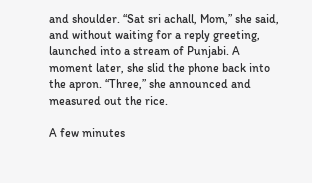and shoulder. “Sat sri achall, Mom,” she said, and without waiting for a reply greeting, launched into a stream of Punjabi. A moment later, she slid the phone back into the apron. “Three,” she announced and measured out the rice.

A few minutes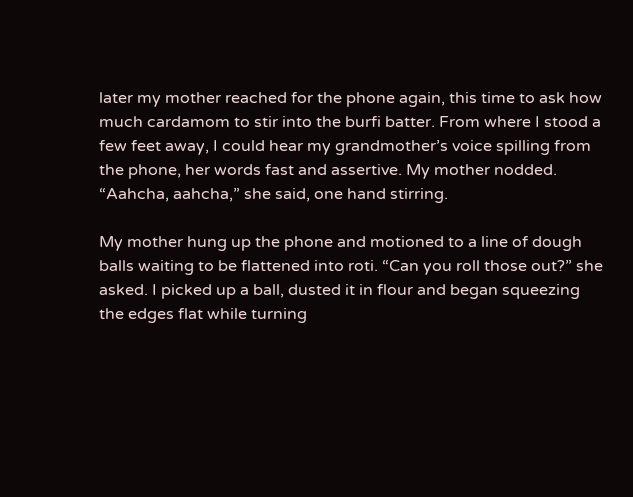later my mother reached for the phone again, this time to ask how much cardamom to stir into the burfi batter. From where I stood a few feet away, I could hear my grandmother’s voice spilling from the phone, her words fast and assertive. My mother nodded. “Aahcha, aahcha,” she said, one hand stirring.

My mother hung up the phone and motioned to a line of dough balls waiting to be flattened into roti. “Can you roll those out?” she asked. I picked up a ball, dusted it in flour and began squeezing the edges flat while turning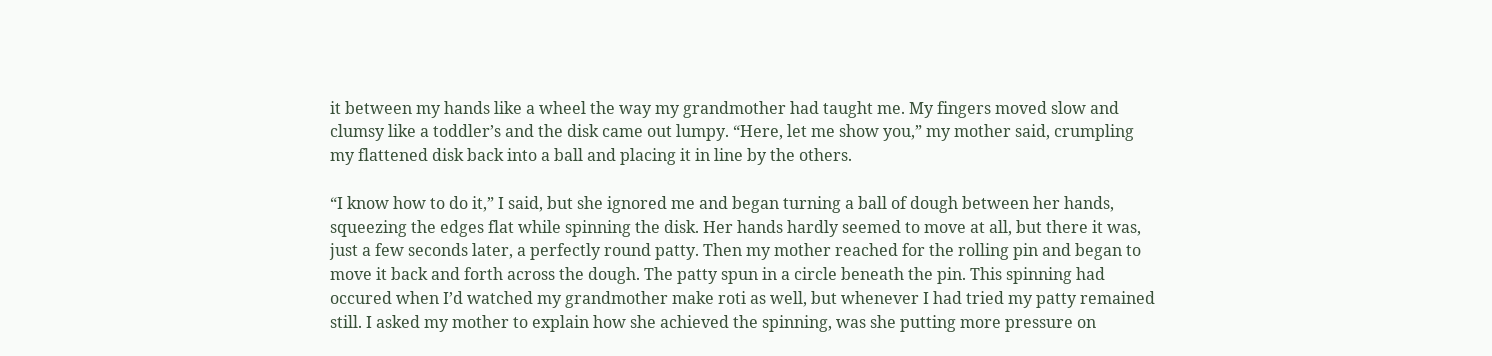it between my hands like a wheel the way my grandmother had taught me. My fingers moved slow and clumsy like a toddler’s and the disk came out lumpy. “Here, let me show you,” my mother said, crumpling my flattened disk back into a ball and placing it in line by the others.

“I know how to do it,” I said, but she ignored me and began turning a ball of dough between her hands, squeezing the edges flat while spinning the disk. Her hands hardly seemed to move at all, but there it was, just a few seconds later, a perfectly round patty. Then my mother reached for the rolling pin and began to move it back and forth across the dough. The patty spun in a circle beneath the pin. This spinning had occured when I’d watched my grandmother make roti as well, but whenever I had tried my patty remained still. I asked my mother to explain how she achieved the spinning, was she putting more pressure on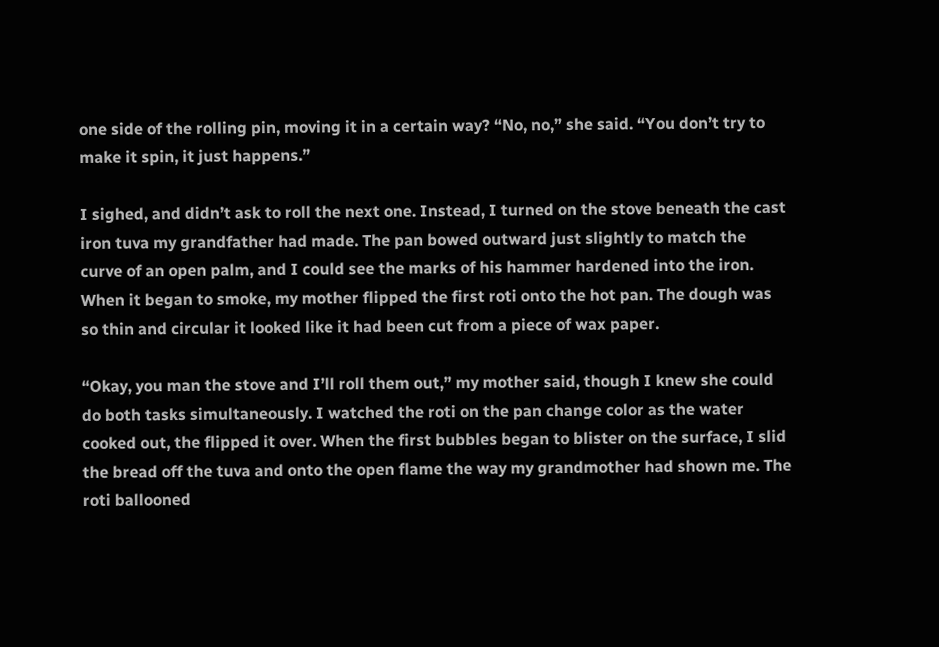one side of the rolling pin, moving it in a certain way? “No, no,” she said. “You don’t try to make it spin, it just happens.”

I sighed, and didn’t ask to roll the next one. Instead, I turned on the stove beneath the cast iron tuva my grandfather had made. The pan bowed outward just slightly to match the curve of an open palm, and I could see the marks of his hammer hardened into the iron. When it began to smoke, my mother flipped the first roti onto the hot pan. The dough was so thin and circular it looked like it had been cut from a piece of wax paper.

“Okay, you man the stove and I’ll roll them out,” my mother said, though I knew she could do both tasks simultaneously. I watched the roti on the pan change color as the water cooked out, the flipped it over. When the first bubbles began to blister on the surface, I slid the bread off the tuva and onto the open flame the way my grandmother had shown me. The roti ballooned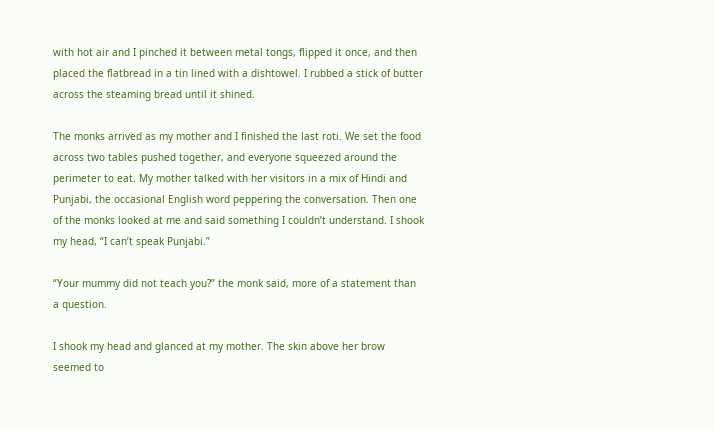with hot air and I pinched it between metal tongs, flipped it once, and then placed the flatbread in a tin lined with a dishtowel. I rubbed a stick of butter across the steaming bread until it shined.

The monks arrived as my mother and I finished the last roti. We set the food across two tables pushed together, and everyone squeezed around the perimeter to eat. My mother talked with her visitors in a mix of Hindi and Punjabi, the occasional English word peppering the conversation. Then one of the monks looked at me and said something I couldn’t understand. I shook my head, “I can’t speak Punjabi.”

“Your mummy did not teach you?” the monk said, more of a statement than a question.

I shook my head and glanced at my mother. The skin above her brow seemed to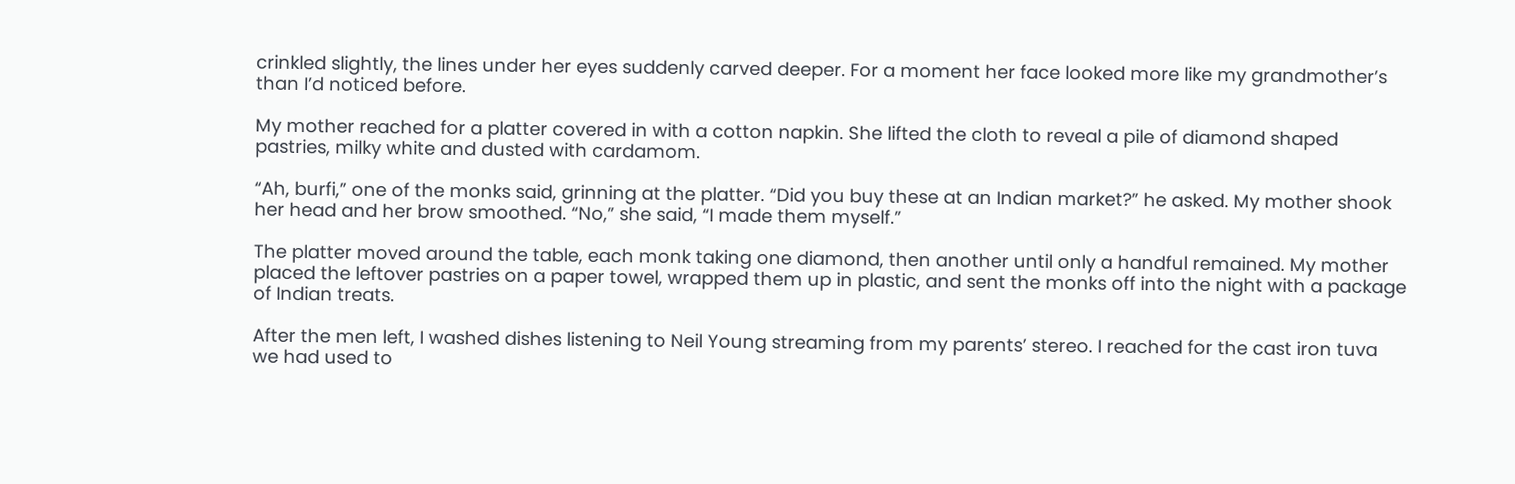crinkled slightly, the lines under her eyes suddenly carved deeper. For a moment her face looked more like my grandmother’s than I’d noticed before.

My mother reached for a platter covered in with a cotton napkin. She lifted the cloth to reveal a pile of diamond shaped pastries, milky white and dusted with cardamom.

“Ah, burfi,” one of the monks said, grinning at the platter. “Did you buy these at an Indian market?” he asked. My mother shook her head and her brow smoothed. “No,” she said, “I made them myself.”

The platter moved around the table, each monk taking one diamond, then another until only a handful remained. My mother placed the leftover pastries on a paper towel, wrapped them up in plastic, and sent the monks off into the night with a package of Indian treats.

After the men left, I washed dishes listening to Neil Young streaming from my parents’ stereo. I reached for the cast iron tuva we had used to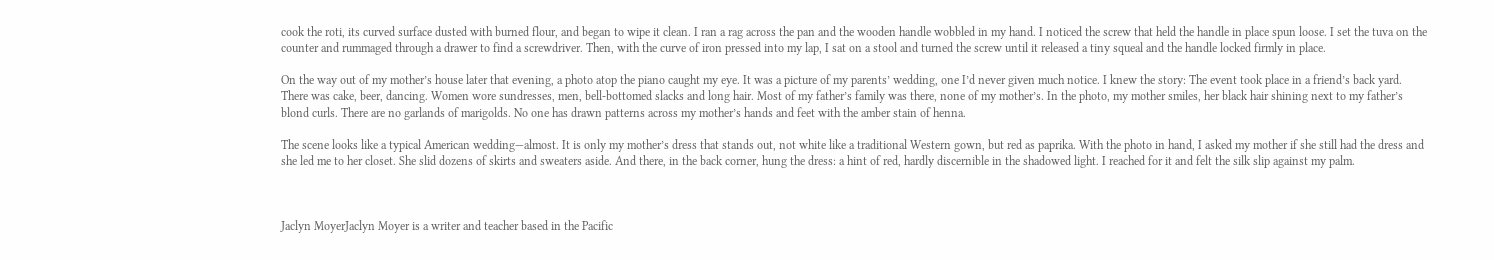cook the roti, its curved surface dusted with burned flour, and began to wipe it clean. I ran a rag across the pan and the wooden handle wobbled in my hand. I noticed the screw that held the handle in place spun loose. I set the tuva on the counter and rummaged through a drawer to find a screwdriver. Then, with the curve of iron pressed into my lap, I sat on a stool and turned the screw until it released a tiny squeal and the handle locked firmly in place.

On the way out of my mother’s house later that evening, a photo atop the piano caught my eye. It was a picture of my parents’ wedding, one I’d never given much notice. I knew the story: The event took place in a friend’s back yard. There was cake, beer, dancing. Women wore sundresses, men, bell-bottomed slacks and long hair. Most of my father’s family was there, none of my mother’s. In the photo, my mother smiles, her black hair shining next to my father’s blond curls. There are no garlands of marigolds. No one has drawn patterns across my mother’s hands and feet with the amber stain of henna.

The scene looks like a typical American wedding—almost. It is only my mother’s dress that stands out, not white like a traditional Western gown, but red as paprika. With the photo in hand, I asked my mother if she still had the dress and she led me to her closet. She slid dozens of skirts and sweaters aside. And there, in the back corner, hung the dress: a hint of red, hardly discernible in the shadowed light. I reached for it and felt the silk slip against my palm.



Jaclyn MoyerJaclyn Moyer is a writer and teacher based in the Pacific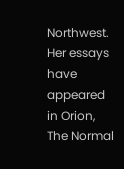Northwest. Her essays have appeared in Orion, The Normal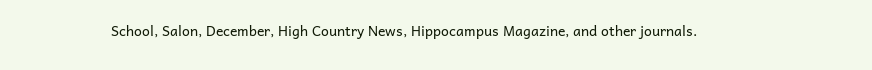School, Salon, December, High Country News, Hippocampus Magazine, and other journals.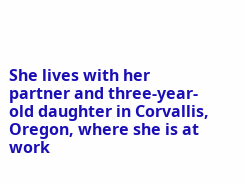She lives with her partner and three-year-old daughter in Corvallis, Oregon, where she is at work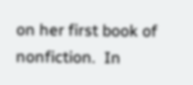on her first book of nonfiction.  In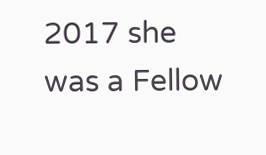2017 she was a Fellow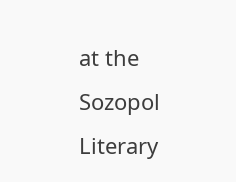at the Sozopol Literary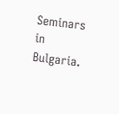Seminars in Bulgaria.